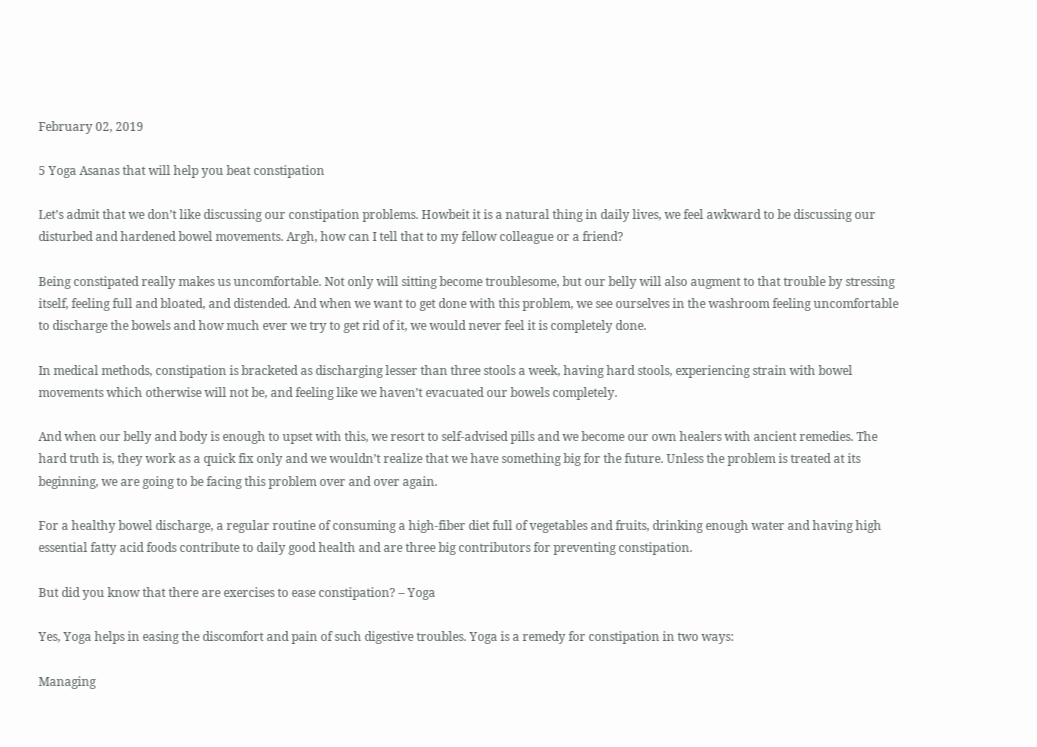February 02, 2019

5 Yoga Asanas that will help you beat constipation

Let’s admit that we don’t like discussing our constipation problems. Howbeit it is a natural thing in daily lives, we feel awkward to be discussing our disturbed and hardened bowel movements. Argh, how can I tell that to my fellow colleague or a friend?

Being constipated really makes us uncomfortable. Not only will sitting become troublesome, but our belly will also augment to that trouble by stressing itself, feeling full and bloated, and distended. And when we want to get done with this problem, we see ourselves in the washroom feeling uncomfortable to discharge the bowels and how much ever we try to get rid of it, we would never feel it is completely done.

In medical methods, constipation is bracketed as discharging lesser than three stools a week, having hard stools, experiencing strain with bowel movements which otherwise will not be, and feeling like we haven’t evacuated our bowels completely.

And when our belly and body is enough to upset with this, we resort to self-advised pills and we become our own healers with ancient remedies. The hard truth is, they work as a quick fix only and we wouldn’t realize that we have something big for the future. Unless the problem is treated at its beginning, we are going to be facing this problem over and over again.

For a healthy bowel discharge, a regular routine of consuming a high-fiber diet full of vegetables and fruits, drinking enough water and having high essential fatty acid foods contribute to daily good health and are three big contributors for preventing constipation.

But did you know that there are exercises to ease constipation? – Yoga

Yes, Yoga helps in easing the discomfort and pain of such digestive troubles. Yoga is a remedy for constipation in two ways:

Managing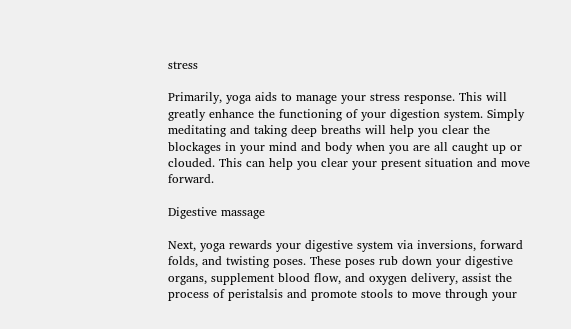stress

Primarily, yoga aids to manage your stress response. This will greatly enhance the functioning of your digestion system. Simply meditating and taking deep breaths will help you clear the blockages in your mind and body when you are all caught up or clouded. This can help you clear your present situation and move forward.

Digestive massage

Next, yoga rewards your digestive system via inversions, forward folds, and twisting poses. These poses rub down your digestive organs, supplement blood flow, and oxygen delivery, assist the process of peristalsis and promote stools to move through your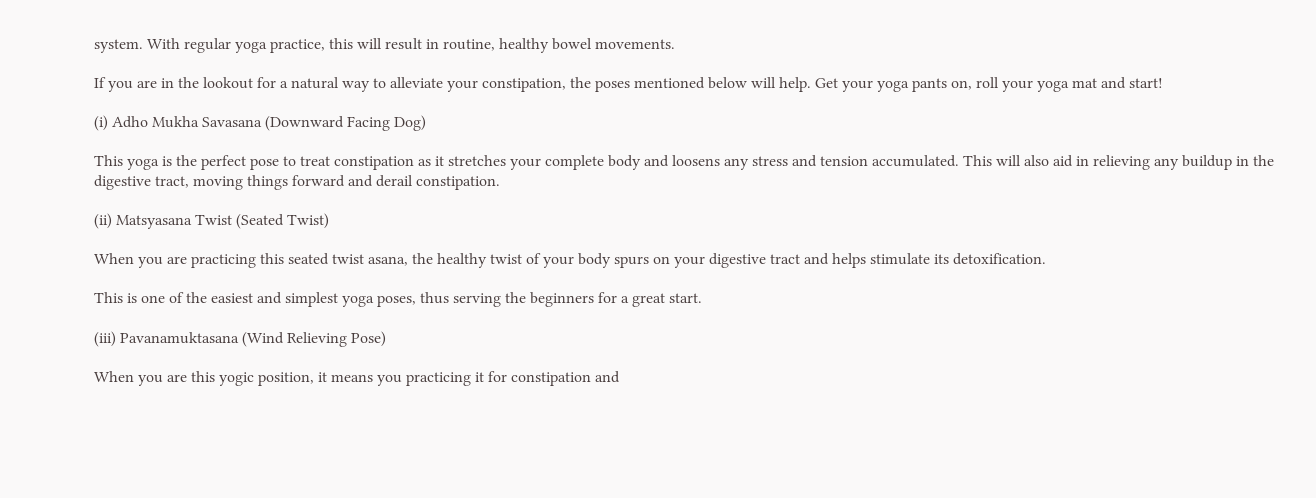system. With regular yoga practice, this will result in routine, healthy bowel movements.

If you are in the lookout for a natural way to alleviate your constipation, the poses mentioned below will help. Get your yoga pants on, roll your yoga mat and start!

(i) Adho Mukha Savasana (Downward Facing Dog)

This yoga is the perfect pose to treat constipation as it stretches your complete body and loosens any stress and tension accumulated. This will also aid in relieving any buildup in the digestive tract, moving things forward and derail constipation.

(ii) Matsyasana Twist (Seated Twist)

When you are practicing this seated twist asana, the healthy twist of your body spurs on your digestive tract and helps stimulate its detoxification.

This is one of the easiest and simplest yoga poses, thus serving the beginners for a great start.

(iii) Pavanamuktasana (Wind Relieving Pose)

When you are this yogic position, it means you practicing it for constipation and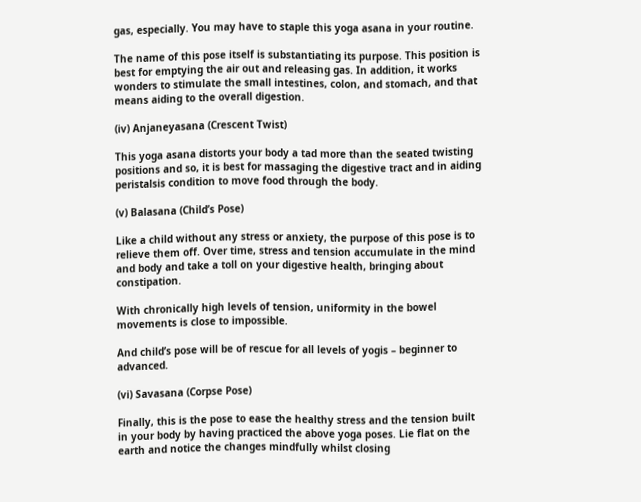gas, especially. You may have to staple this yoga asana in your routine.

The name of this pose itself is substantiating its purpose. This position is best for emptying the air out and releasing gas. In addition, it works wonders to stimulate the small intestines, colon, and stomach, and that means aiding to the overall digestion.

(iv) Anjaneyasana (Crescent Twist)

This yoga asana distorts your body a tad more than the seated twisting positions and so, it is best for massaging the digestive tract and in aiding peristalsis condition to move food through the body.

(v) Balasana (Child’s Pose)

Like a child without any stress or anxiety, the purpose of this pose is to relieve them off. Over time, stress and tension accumulate in the mind and body and take a toll on your digestive health, bringing about constipation.

With chronically high levels of tension, uniformity in the bowel movements is close to impossible.

And child’s pose will be of rescue for all levels of yogis – beginner to advanced.

(vi) Savasana (Corpse Pose)

Finally, this is the pose to ease the healthy stress and the tension built in your body by having practiced the above yoga poses. Lie flat on the earth and notice the changes mindfully whilst closing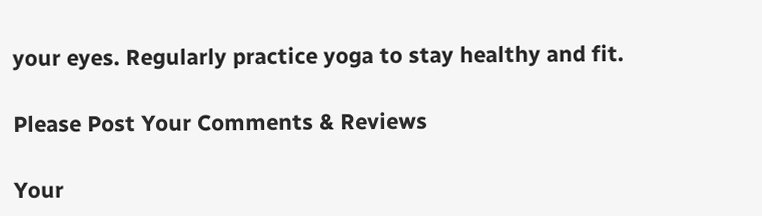your eyes. Regularly practice yoga to stay healthy and fit.

Please Post Your Comments & Reviews

Your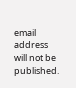email address will not be published.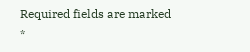Required fields are marked *